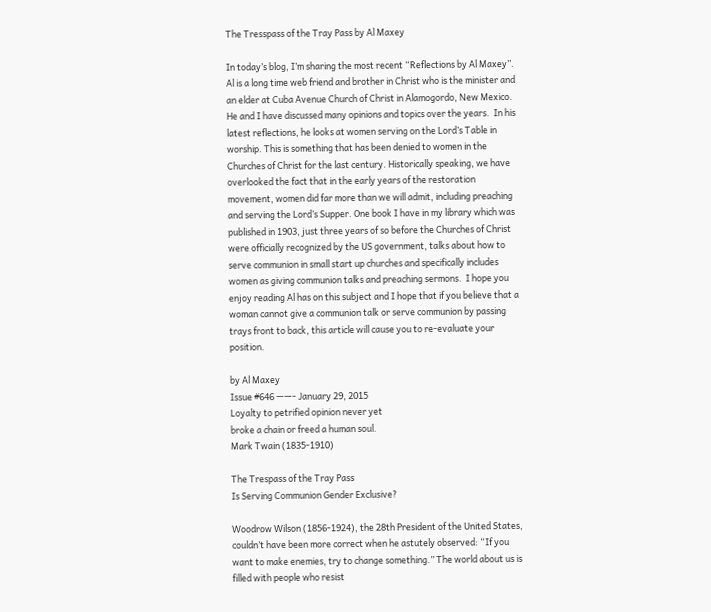The Tresspass of the Tray Pass by Al Maxey

In today’s blog, I’m sharing the most recent “Reflections by Al Maxey”.   Al is a long time web friend and brother in Christ who is the minister and an elder at Cuba Avenue Church of Christ in Alamogordo, New Mexico.  He and I have discussed many opinions and topics over the years.  In his latest reflections, he looks at women serving on the Lord’s Table in worship. This is something that has been denied to women in the Churches of Christ for the last century. Historically speaking, we have overlooked the fact that in the early years of the restoration movement, women did far more than we will admit, including preaching and serving the Lord’s Supper. One book I have in my library which was published in 1903, just three years of so before the Churches of Christ were officially recognized by the US government, talks about how to serve communion in small start up churches and specifically includes women as giving communion talks and preaching sermons.  I hope you enjoy reading Al has on this subject and I hope that if you believe that a woman cannot give a communion talk or serve communion by passing trays front to back, this article will cause you to re-evaluate your position.

by Al Maxey
Issue #646 ——- January 29, 2015
Loyalty to petrified opinion never yet
broke a chain or freed a human soul.
Mark Twain (1835-1910)

The Trespass of the Tray Pass
Is Serving Communion Gender Exclusive?

Woodrow Wilson (1856-1924), the 28th President of the United States, couldn’t have been more correct when he astutely observed: “If you want to make enemies, try to change something.” The world about us is filled with people who resist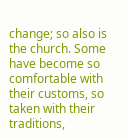change; so also is the church. Some have become so comfortable with their customs, so taken with their traditions,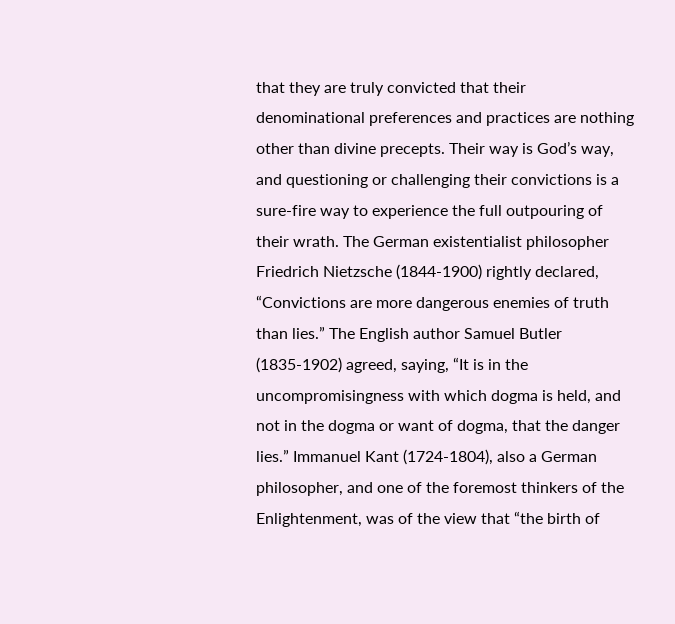that they are truly convicted that their denominational preferences and practices are nothing other than divine precepts. Their way is God’s way, and questioning or challenging their convictions is a sure-fire way to experience the full outpouring of their wrath. The German existentialist philosopher Friedrich Nietzsche (1844-1900) rightly declared, “Convictions are more dangerous enemies of truth than lies.” The English author Samuel Butler (1835-1902) agreed, saying, “It is in the uncompromisingness with which dogma is held, and not in the dogma or want of dogma, that the danger lies.” Immanuel Kant (1724-1804), also a German philosopher, and one of the foremost thinkers of the Enlightenment, was of the view that “the birth of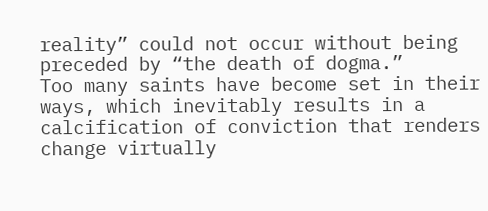reality” could not occur without being preceded by “the death of dogma.”
Too many saints have become set in their ways, which inevitably results in a calcification of conviction that renders change virtually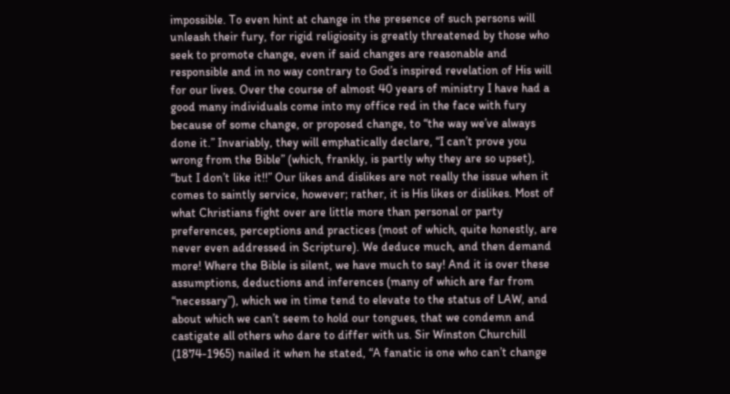impossible. To even hint at change in the presence of such persons will unleash their fury, for rigid religiosity is greatly threatened by those who seek to promote change, even if said changes are reasonable and responsible and in no way contrary to God’s inspired revelation of His will for our lives. Over the course of almost 40 years of ministry I have had a good many individuals come into my office red in the face with fury because of some change, or proposed change, to “the way we’ve always done it.” Invariably, they will emphatically declare, “I can’t prove you wrong from the Bible” (which, frankly, is partly why they are so upset), “but I don’t like it!!” Our likes and dislikes are not really the issue when it comes to saintly service, however; rather, it is His likes or dislikes. Most of what Christians fight over are little more than personal or party preferences, perceptions and practices (most of which, quite honestly, are never even addressed in Scripture). We deduce much, and then demand more! Where the Bible is silent, we have much to say! And it is over these assumptions, deductions and inferences (many of which are far from “necessary”), which we in time tend to elevate to the status of LAW, and about which we can’t seem to hold our tongues, that we condemn and castigate all others who dare to differ with us. Sir Winston Churchill (1874-1965) nailed it when he stated, “A fanatic is one who can’t change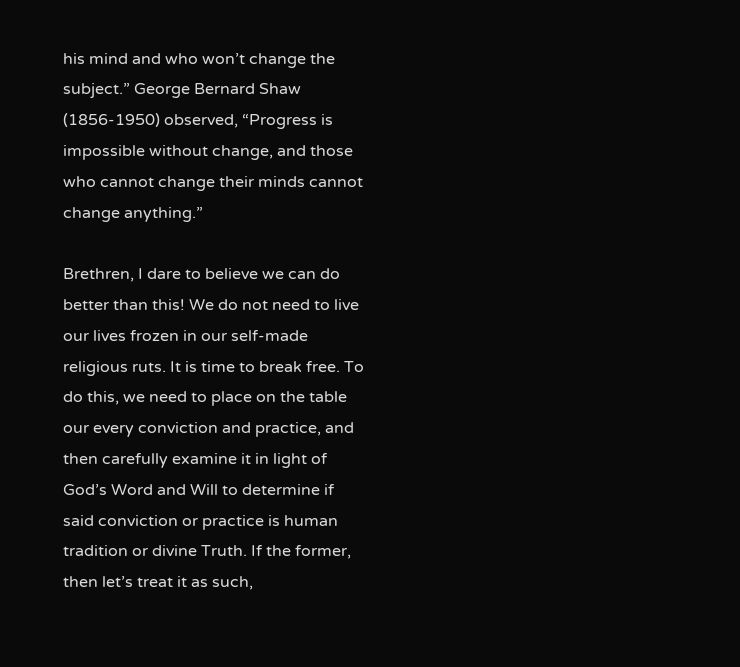his mind and who won’t change the subject.” George Bernard Shaw (1856-1950) observed, “Progress is impossible without change, and those who cannot change their minds cannot change anything.”

Brethren, I dare to believe we can do better than this! We do not need to live our lives frozen in our self-made religious ruts. It is time to break free. To do this, we need to place on the table our every conviction and practice, and then carefully examine it in light of God’s Word and Will to determine if said conviction or practice is human tradition or divine Truth. If the former, then let’s treat it as such,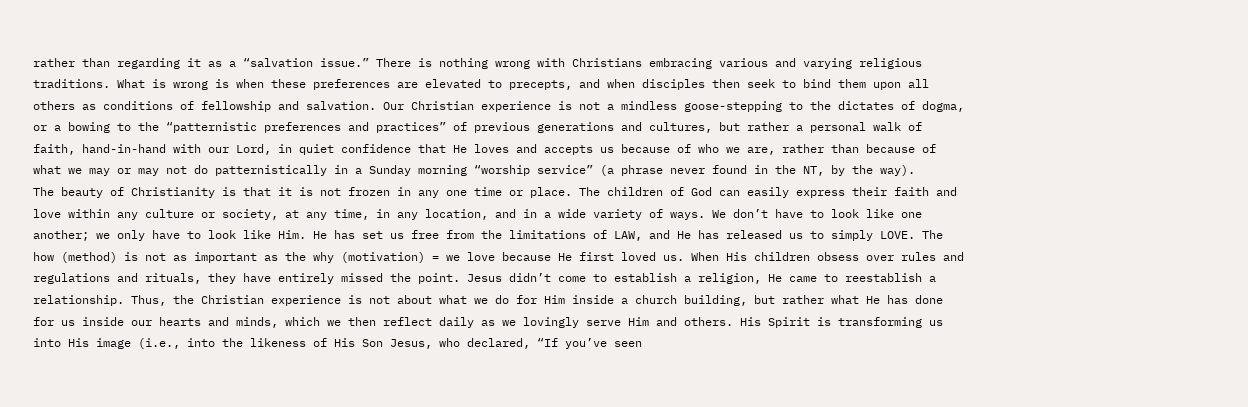rather than regarding it as a “salvation issue.” There is nothing wrong with Christians embracing various and varying religious traditions. What is wrong is when these preferences are elevated to precepts, and when disciples then seek to bind them upon all others as conditions of fellowship and salvation. Our Christian experience is not a mindless goose-stepping to the dictates of dogma, or a bowing to the “patternistic preferences and practices” of previous generations and cultures, but rather a personal walk of faith, hand-in-hand with our Lord, in quiet confidence that He loves and accepts us because of who we are, rather than because of what we may or may not do patternistically in a Sunday morning “worship service” (a phrase never found in the NT, by the way).
The beauty of Christianity is that it is not frozen in any one time or place. The children of God can easily express their faith and love within any culture or society, at any time, in any location, and in a wide variety of ways. We don’t have to look like one another; we only have to look like Him. He has set us free from the limitations of LAW, and He has released us to simply LOVE. The how (method) is not as important as the why (motivation) = we love because He first loved us. When His children obsess over rules and regulations and rituals, they have entirely missed the point. Jesus didn’t come to establish a religion, He came to reestablish a relationship. Thus, the Christian experience is not about what we do for Him inside a church building, but rather what He has done for us inside our hearts and minds, which we then reflect daily as we lovingly serve Him and others. His Spirit is transforming us into His image (i.e., into the likeness of His Son Jesus, who declared, “If you’ve seen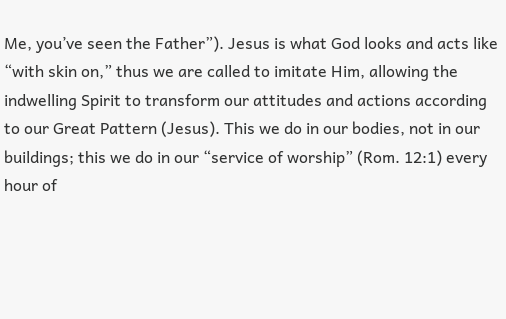Me, you’ve seen the Father”). Jesus is what God looks and acts like “with skin on,” thus we are called to imitate Him, allowing the indwelling Spirit to transform our attitudes and actions according to our Great Pattern (Jesus). This we do in our bodies, not in our buildings; this we do in our “service of worship” (Rom. 12:1) every hour of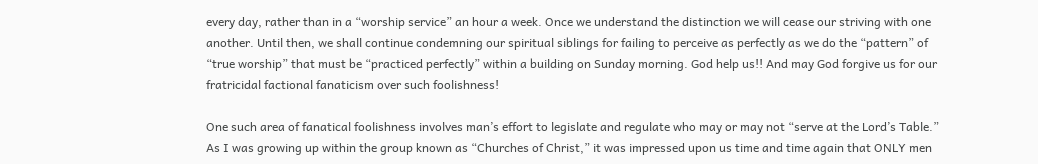every day, rather than in a “worship service” an hour a week. Once we understand the distinction we will cease our striving with one another. Until then, we shall continue condemning our spiritual siblings for failing to perceive as perfectly as we do the “pattern” of “true worship” that must be “practiced perfectly” within a building on Sunday morning. God help us!! And may God forgive us for our fratricidal factional fanaticism over such foolishness!

One such area of fanatical foolishness involves man’s effort to legislate and regulate who may or may not “serve at the Lord’s Table.” As I was growing up within the group known as “Churches of Christ,” it was impressed upon us time and time again that ONLY men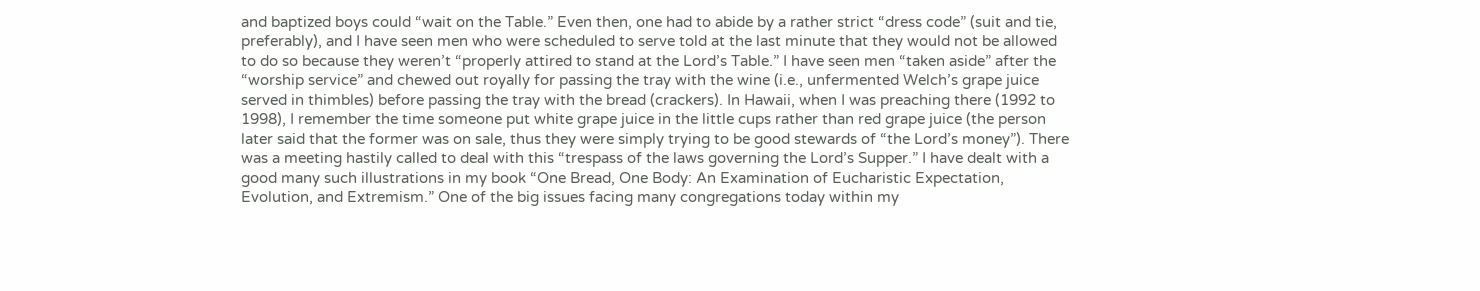and baptized boys could “wait on the Table.” Even then, one had to abide by a rather strict “dress code” (suit and tie, preferably), and I have seen men who were scheduled to serve told at the last minute that they would not be allowed to do so because they weren’t “properly attired to stand at the Lord’s Table.” I have seen men “taken aside” after the “worship service” and chewed out royally for passing the tray with the wine (i.e., unfermented Welch’s grape juice served in thimbles) before passing the tray with the bread (crackers). In Hawaii, when I was preaching there (1992 to 1998), I remember the time someone put white grape juice in the little cups rather than red grape juice (the person later said that the former was on sale, thus they were simply trying to be good stewards of “the Lord’s money”). There was a meeting hastily called to deal with this “trespass of the laws governing the Lord’s Supper.” I have dealt with a good many such illustrations in my book “One Bread, One Body: An Examination of Eucharistic Expectation, Evolution, and Extremism.” One of the big issues facing many congregations today within my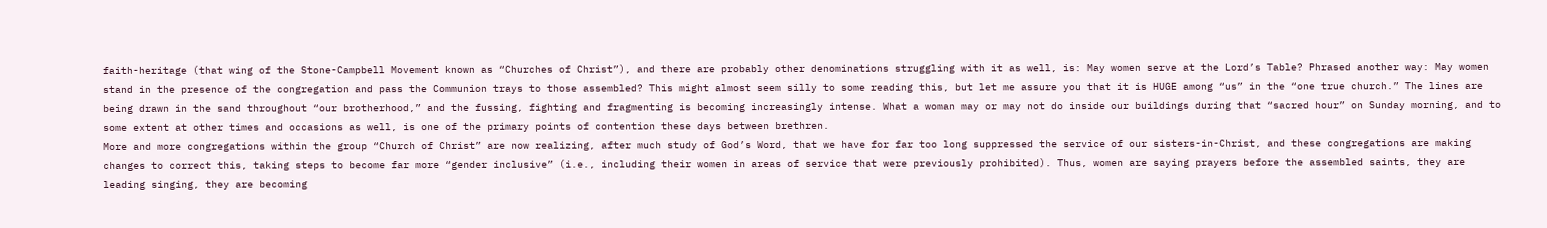faith-heritage (that wing of the Stone-Campbell Movement known as “Churches of Christ”), and there are probably other denominations struggling with it as well, is: May women serve at the Lord’s Table? Phrased another way: May women stand in the presence of the congregation and pass the Communion trays to those assembled? This might almost seem silly to some reading this, but let me assure you that it is HUGE among “us” in the “one true church.” The lines are being drawn in the sand throughout “our brotherhood,” and the fussing, fighting and fragmenting is becoming increasingly intense. What a woman may or may not do inside our buildings during that “sacred hour” on Sunday morning, and to some extent at other times and occasions as well, is one of the primary points of contention these days between brethren.
More and more congregations within the group “Church of Christ” are now realizing, after much study of God’s Word, that we have for far too long suppressed the service of our sisters-in-Christ, and these congregations are making changes to correct this, taking steps to become far more “gender inclusive” (i.e., including their women in areas of service that were previously prohibited). Thus, women are saying prayers before the assembled saints, they are leading singing, they are becoming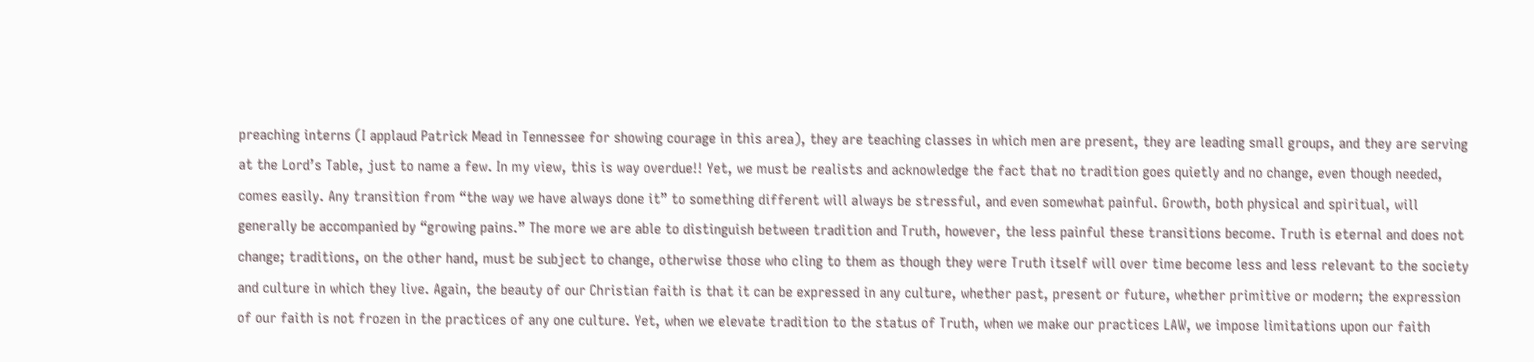preaching interns (I applaud Patrick Mead in Tennessee for showing courage in this area), they are teaching classes in which men are present, they are leading small groups, and they are serving at the Lord’s Table, just to name a few. In my view, this is way overdue!! Yet, we must be realists and acknowledge the fact that no tradition goes quietly and no change, even though needed, comes easily. Any transition from “the way we have always done it” to something different will always be stressful, and even somewhat painful. Growth, both physical and spiritual, will generally be accompanied by “growing pains.” The more we are able to distinguish between tradition and Truth, however, the less painful these transitions become. Truth is eternal and does not change; traditions, on the other hand, must be subject to change, otherwise those who cling to them as though they were Truth itself will over time become less and less relevant to the society and culture in which they live. Again, the beauty of our Christian faith is that it can be expressed in any culture, whether past, present or future, whether primitive or modern; the expression of our faith is not frozen in the practices of any one culture. Yet, when we elevate tradition to the status of Truth, when we make our practices LAW, we impose limitations upon our faith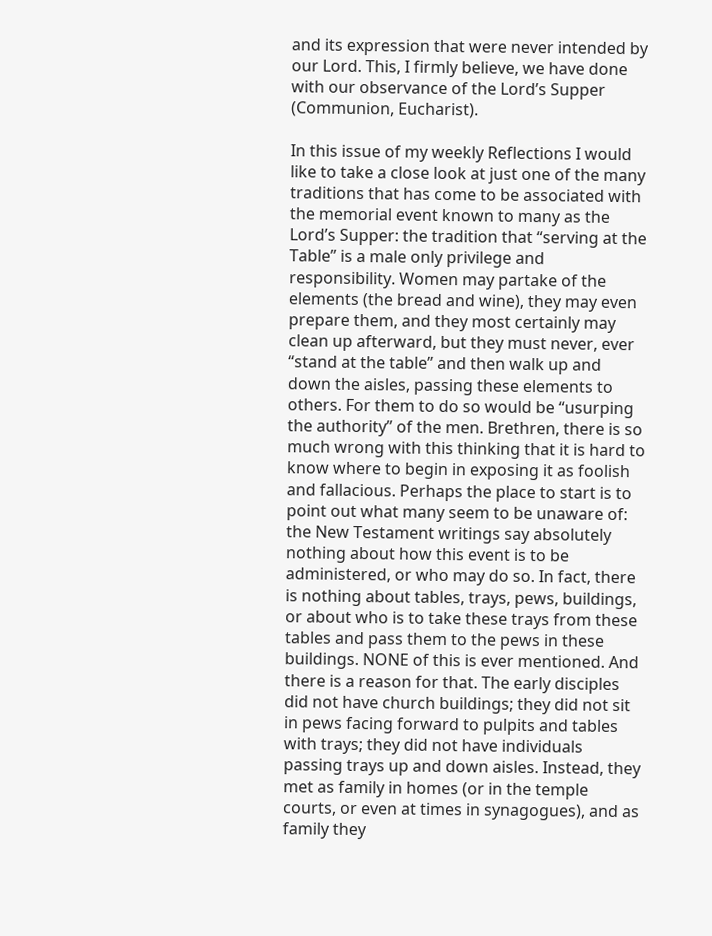and its expression that were never intended by our Lord. This, I firmly believe, we have done with our observance of the Lord’s Supper (Communion, Eucharist).

In this issue of my weekly Reflections I would like to take a close look at just one of the many traditions that has come to be associated with the memorial event known to many as the Lord’s Supper: the tradition that “serving at the Table” is a male only privilege and responsibility. Women may partake of the elements (the bread and wine), they may even prepare them, and they most certainly may clean up afterward, but they must never, ever “stand at the table” and then walk up and down the aisles, passing these elements to others. For them to do so would be “usurping the authority” of the men. Brethren, there is so much wrong with this thinking that it is hard to know where to begin in exposing it as foolish and fallacious. Perhaps the place to start is to point out what many seem to be unaware of: the New Testament writings say absolutely nothing about how this event is to be administered, or who may do so. In fact, there is nothing about tables, trays, pews, buildings, or about who is to take these trays from these tables and pass them to the pews in these buildings. NONE of this is ever mentioned. And there is a reason for that. The early disciples did not have church buildings; they did not sit in pews facing forward to pulpits and tables with trays; they did not have individuals passing trays up and down aisles. Instead, they met as family in homes (or in the temple courts, or even at times in synagogues), and as family they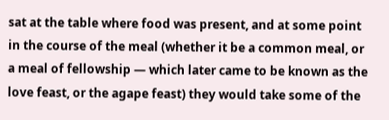sat at the table where food was present, and at some point in the course of the meal (whether it be a common meal, or a meal of fellowship — which later came to be known as the love feast, or the agape feast) they would take some of the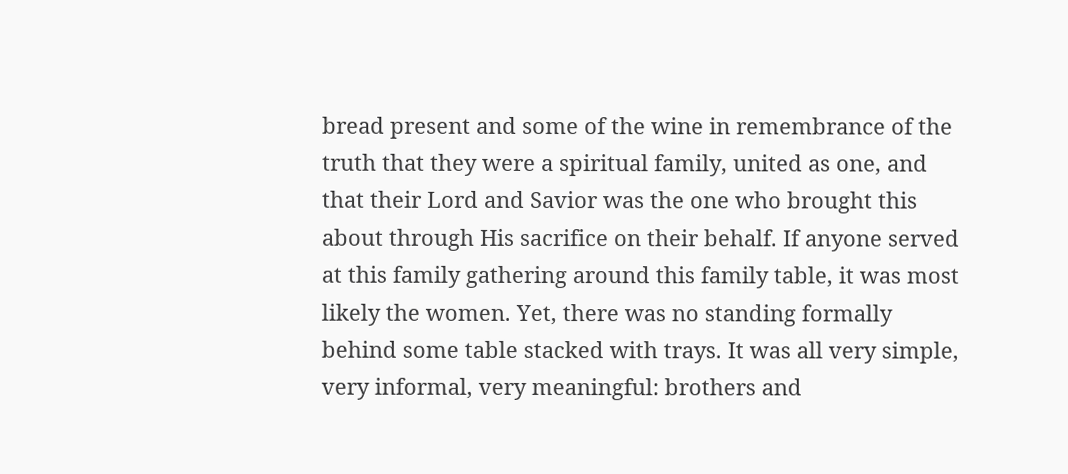bread present and some of the wine in remembrance of the truth that they were a spiritual family, united as one, and that their Lord and Savior was the one who brought this about through His sacrifice on their behalf. If anyone served at this family gathering around this family table, it was most likely the women. Yet, there was no standing formally behind some table stacked with trays. It was all very simple, very informal, very meaningful: brothers and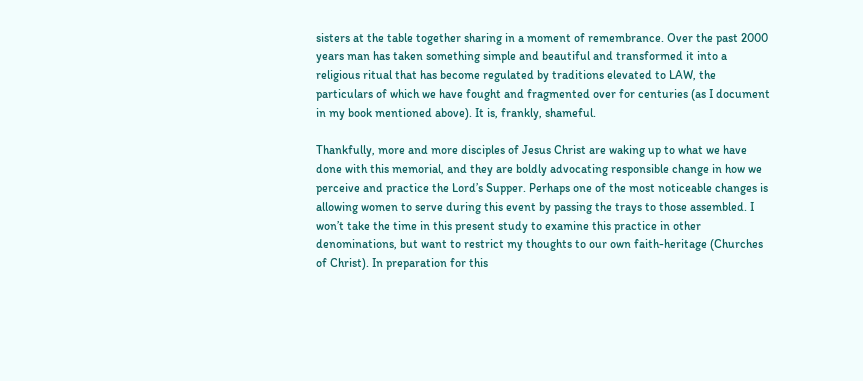sisters at the table together sharing in a moment of remembrance. Over the past 2000 years man has taken something simple and beautiful and transformed it into a religious ritual that has become regulated by traditions elevated to LAW, the particulars of which we have fought and fragmented over for centuries (as I document in my book mentioned above). It is, frankly, shameful.

Thankfully, more and more disciples of Jesus Christ are waking up to what we have done with this memorial, and they are boldly advocating responsible change in how we perceive and practice the Lord’s Supper. Perhaps one of the most noticeable changes is allowing women to serve during this event by passing the trays to those assembled. I won’t take the time in this present study to examine this practice in other denominations, but want to restrict my thoughts to our own faith-heritage (Churches of Christ). In preparation for this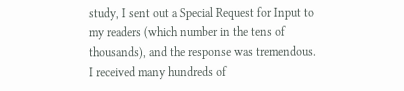study, I sent out a Special Request for Input to my readers (which number in the tens of thousands), and the response was tremendous. I received many hundreds of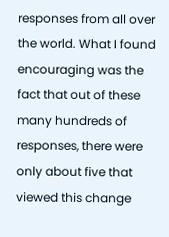responses from all over the world. What I found encouraging was the fact that out of these many hundreds of responses, there were only about five that viewed this change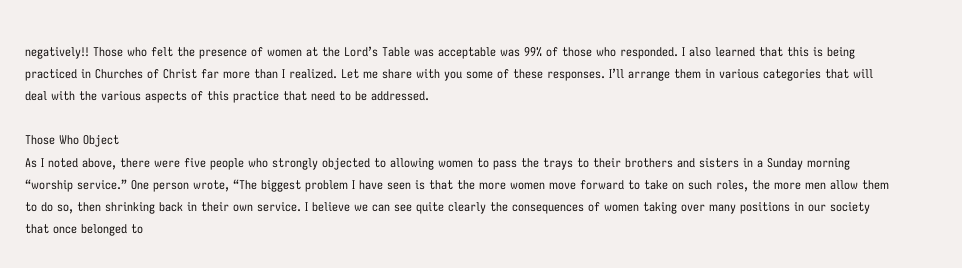negatively!! Those who felt the presence of women at the Lord’s Table was acceptable was 99% of those who responded. I also learned that this is being practiced in Churches of Christ far more than I realized. Let me share with you some of these responses. I’ll arrange them in various categories that will deal with the various aspects of this practice that need to be addressed.

Those Who Object
As I noted above, there were five people who strongly objected to allowing women to pass the trays to their brothers and sisters in a Sunday morning “worship service.” One person wrote, “The biggest problem I have seen is that the more women move forward to take on such roles, the more men allow them to do so, then shrinking back in their own service. I believe we can see quite clearly the consequences of women taking over many positions in our society that once belonged to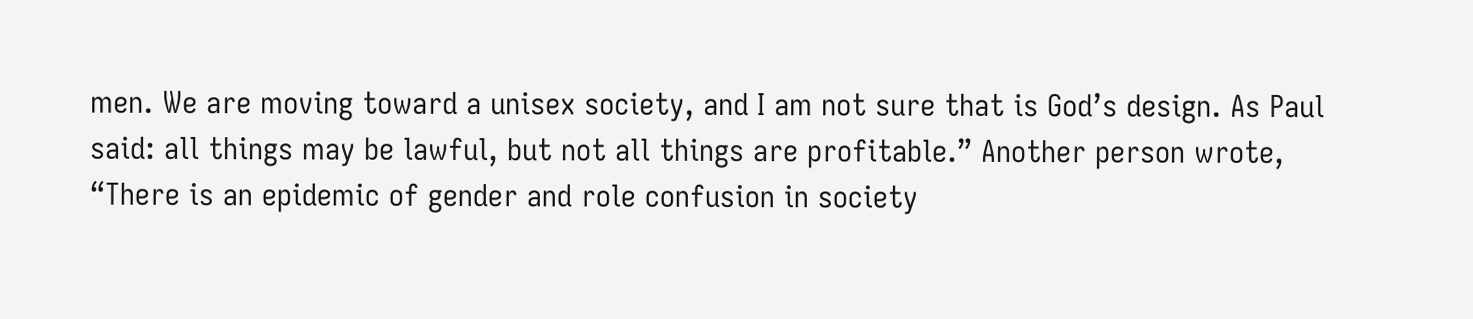men. We are moving toward a unisex society, and I am not sure that is God’s design. As Paul said: all things may be lawful, but not all things are profitable.” Another person wrote, “There is an epidemic of gender and role confusion in society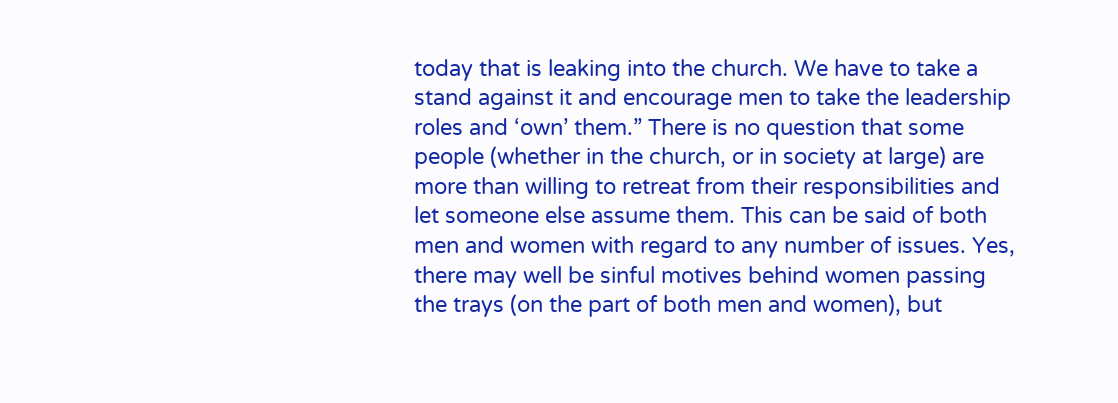today that is leaking into the church. We have to take a stand against it and encourage men to take the leadership roles and ‘own’ them.” There is no question that some people (whether in the church, or in society at large) are more than willing to retreat from their responsibilities and let someone else assume them. This can be said of both men and women with regard to any number of issues. Yes, there may well be sinful motives behind women passing the trays (on the part of both men and women), but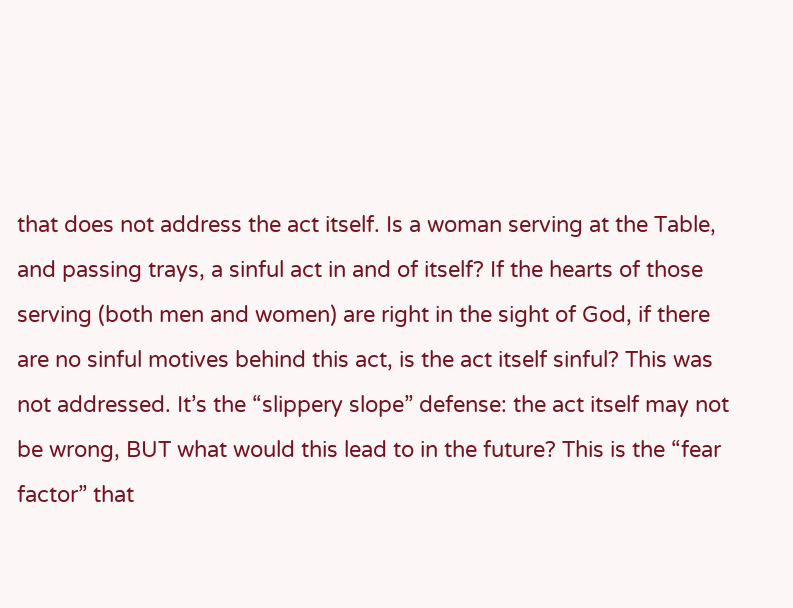that does not address the act itself. Is a woman serving at the Table, and passing trays, a sinful act in and of itself? If the hearts of those serving (both men and women) are right in the sight of God, if there are no sinful motives behind this act, is the act itself sinful? This was not addressed. It’s the “slippery slope” defense: the act itself may not be wrong, BUT what would this lead to in the future? This is the “fear factor” that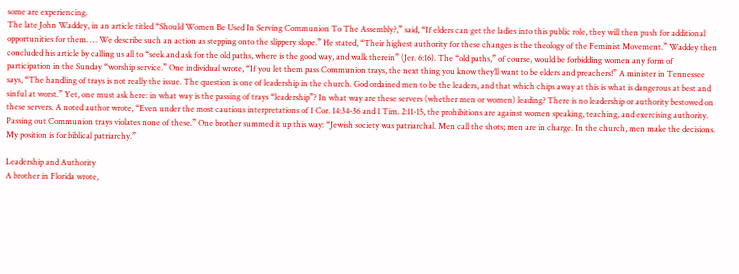some are experiencing.
The late John Waddey, in an article titled “Should Women Be Used In Serving Communion To The Assembly?,” said, “If elders can get the ladies into this public role, they will then push for additional opportunities for them. … We describe such an action as stepping onto the slippery slope.” He stated, “Their highest authority for these changes is the theology of the Feminist Movement.” Waddey then concluded his article by calling us all to “seek and ask for the old paths, where is the good way, and walk therein” (Jer. 6:16). The “old paths,” of course, would be forbidding women any form of participation in the Sunday “worship service.” One individual wrote, “If you let them pass Communion trays, the next thing you know they’ll want to be elders and preachers!” A minister in Tennessee says, “The handling of trays is not really the issue. The question is one of leadership in the church. God ordained men to be the leaders, and that which chips away at this is what is dangerous at best and sinful at worst.” Yet, one must ask here: in what way is the passing of trays “leadership”? In what way are these servers (whether men or women) leading? There is no leadership or authority bestowed on these servers. A noted author wrote, “Even under the most cautious interpretations of 1 Cor. 14:34-36 and 1 Tim. 2:11-15, the prohibitions are against women speaking, teaching, and exercising authority. Passing out Communion trays violates none of these.” One brother summed it up this way: “Jewish society was patriarchal. Men call the shots; men are in charge. In the church, men make the decisions. My position is for biblical patriarchy.”

Leadership and Authority
A brother in Florida wrote,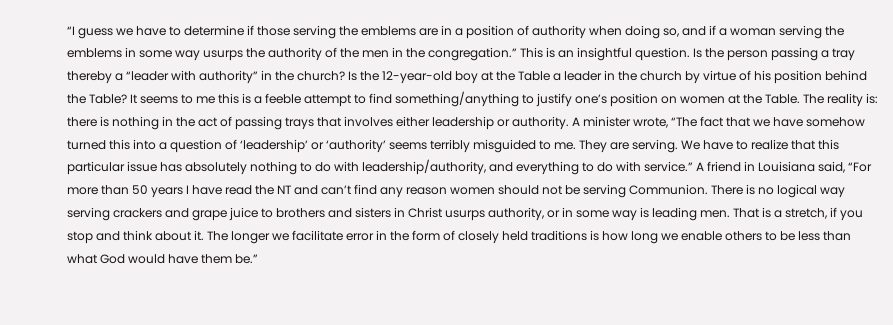“I guess we have to determine if those serving the emblems are in a position of authority when doing so, and if a woman serving the emblems in some way usurps the authority of the men in the congregation.” This is an insightful question. Is the person passing a tray thereby a “leader with authority” in the church? Is the 12-year-old boy at the Table a leader in the church by virtue of his position behind the Table? It seems to me this is a feeble attempt to find something/anything to justify one’s position on women at the Table. The reality is: there is nothing in the act of passing trays that involves either leadership or authority. A minister wrote, “The fact that we have somehow turned this into a question of ‘leadership’ or ‘authority’ seems terribly misguided to me. They are serving. We have to realize that this particular issue has absolutely nothing to do with leadership/authority, and everything to do with service.” A friend in Louisiana said, “For more than 50 years I have read the NT and can’t find any reason women should not be serving Communion. There is no logical way serving crackers and grape juice to brothers and sisters in Christ usurps authority, or in some way is leading men. That is a stretch, if you stop and think about it. The longer we facilitate error in the form of closely held traditions is how long we enable others to be less than what God would have them be.”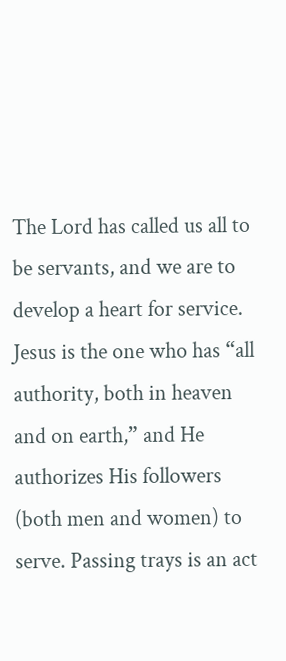The Lord has called us all to be servants, and we are to develop a heart for service. Jesus is the one who has “all authority, both in heaven and on earth,” and He authorizes His followers (both men and women) to serve. Passing trays is an act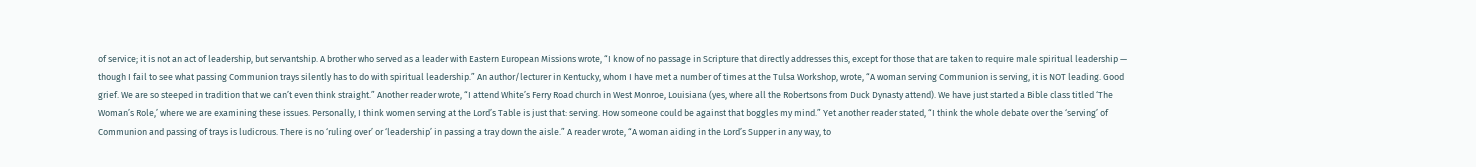of service; it is not an act of leadership, but servantship. A brother who served as a leader with Eastern European Missions wrote, “I know of no passage in Scripture that directly addresses this, except for those that are taken to require male spiritual leadership — though I fail to see what passing Communion trays silently has to do with spiritual leadership.” An author/lecturer in Kentucky, whom I have met a number of times at the Tulsa Workshop, wrote, “A woman serving Communion is serving, it is NOT leading. Good grief. We are so steeped in tradition that we can’t even think straight.” Another reader wrote, “I attend White’s Ferry Road church in West Monroe, Louisiana (yes, where all the Robertsons from Duck Dynasty attend). We have just started a Bible class titled ‘The Woman’s Role,’ where we are examining these issues. Personally, I think women serving at the Lord’s Table is just that: serving. How someone could be against that boggles my mind.” Yet another reader stated, “I think the whole debate over the ‘serving’ of Communion and passing of trays is ludicrous. There is no ‘ruling over’ or ‘leadership’ in passing a tray down the aisle.” A reader wrote, “A woman aiding in the Lord’s Supper in any way, to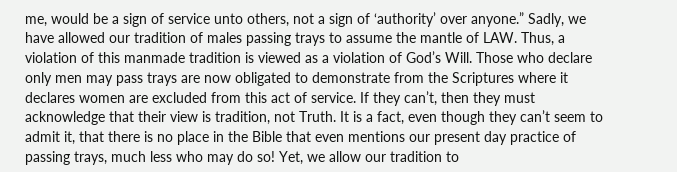me, would be a sign of service unto others, not a sign of ‘authority’ over anyone.” Sadly, we have allowed our tradition of males passing trays to assume the mantle of LAW. Thus, a violation of this manmade tradition is viewed as a violation of God’s Will. Those who declare only men may pass trays are now obligated to demonstrate from the Scriptures where it declares women are excluded from this act of service. If they can’t, then they must acknowledge that their view is tradition, not Truth. It is a fact, even though they can’t seem to admit it, that there is no place in the Bible that even mentions our present day practice of passing trays, much less who may do so! Yet, we allow our tradition to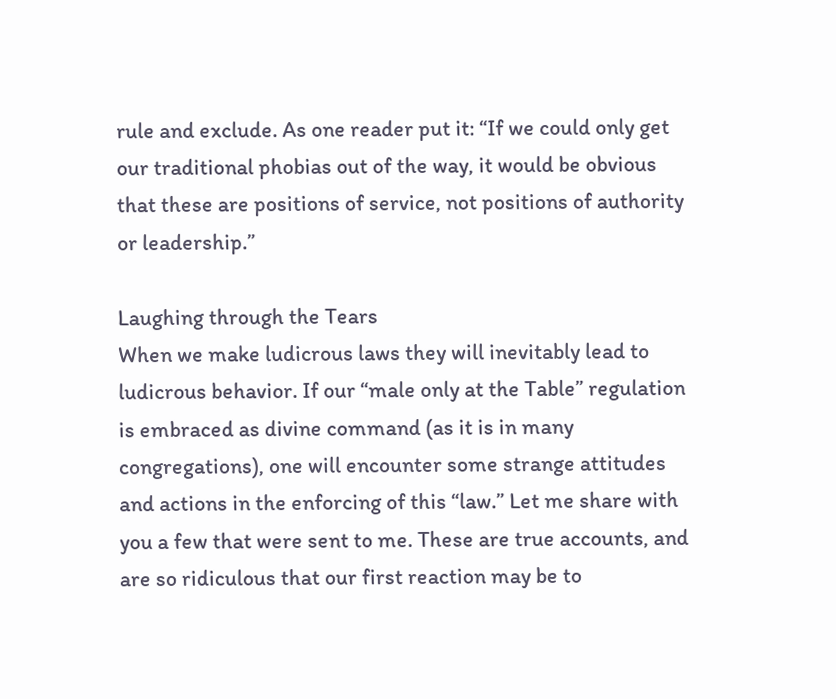rule and exclude. As one reader put it: “If we could only get our traditional phobias out of the way, it would be obvious that these are positions of service, not positions of authority or leadership.”

Laughing through the Tears
When we make ludicrous laws they will inevitably lead to ludicrous behavior. If our “male only at the Table” regulation is embraced as divine command (as it is in many congregations), one will encounter some strange attitudes and actions in the enforcing of this “law.” Let me share with you a few that were sent to me. These are true accounts, and are so ridiculous that our first reaction may be to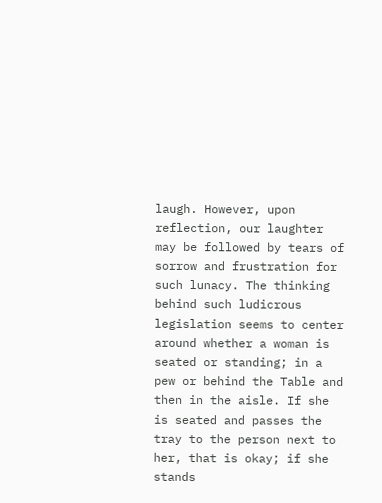laugh. However, upon reflection, our laughter may be followed by tears of sorrow and frustration for such lunacy. The thinking behind such ludicrous legislation seems to center around whether a woman is seated or standing; in a pew or behind the Table and then in the aisle. If she is seated and passes the tray to the person next to her, that is okay; if she stands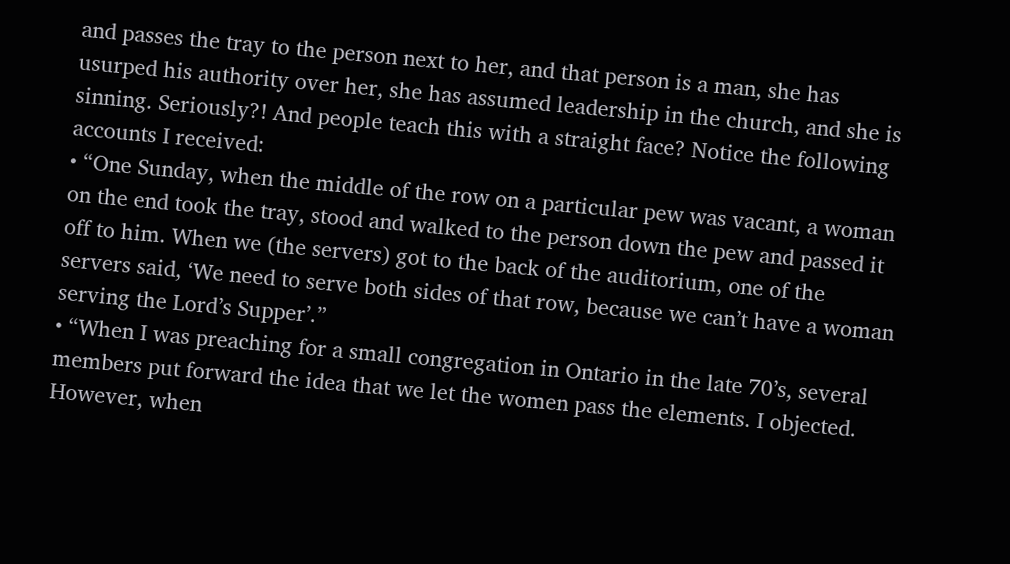and passes the tray to the person next to her, and that person is a man, she has usurped his authority over her, she has assumed leadership in the church, and she is sinning. Seriously?! And people teach this with a straight face? Notice the following accounts I received:
• “One Sunday, when the middle of the row on a particular pew was vacant, a woman on the end took the tray, stood and walked to the person down the pew and passed it off to him. When we (the servers) got to the back of the auditorium, one of the servers said, ‘We need to serve both sides of that row, because we can’t have a woman serving the Lord’s Supper’.”
• “When I was preaching for a small congregation in Ontario in the late 70’s, several members put forward the idea that we let the women pass the elements. I objected. However, when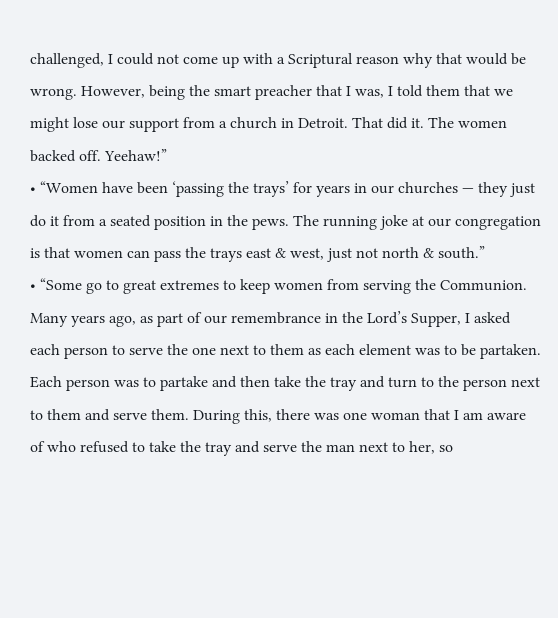challenged, I could not come up with a Scriptural reason why that would be wrong. However, being the smart preacher that I was, I told them that we might lose our support from a church in Detroit. That did it. The women backed off. Yeehaw!”
• “Women have been ‘passing the trays’ for years in our churches — they just do it from a seated position in the pews. The running joke at our congregation is that women can pass the trays east & west, just not north & south.”
• “Some go to great extremes to keep women from serving the Communion. Many years ago, as part of our remembrance in the Lord’s Supper, I asked each person to serve the one next to them as each element was to be partaken. Each person was to partake and then take the tray and turn to the person next to them and serve them. During this, there was one woman that I am aware of who refused to take the tray and serve the man next to her, so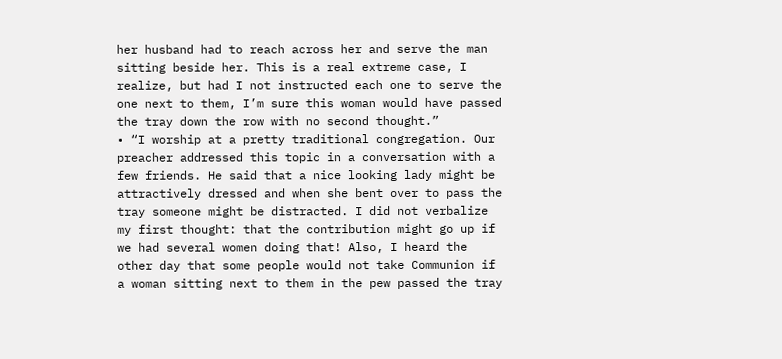her husband had to reach across her and serve the man sitting beside her. This is a real extreme case, I realize, but had I not instructed each one to serve the one next to them, I’m sure this woman would have passed the tray down the row with no second thought.”
• “I worship at a pretty traditional congregation. Our preacher addressed this topic in a conversation with a few friends. He said that a nice looking lady might be attractively dressed and when she bent over to pass the tray someone might be distracted. I did not verbalize my first thought: that the contribution might go up if we had several women doing that! Also, I heard the other day that some people would not take Communion if a woman sitting next to them in the pew passed the tray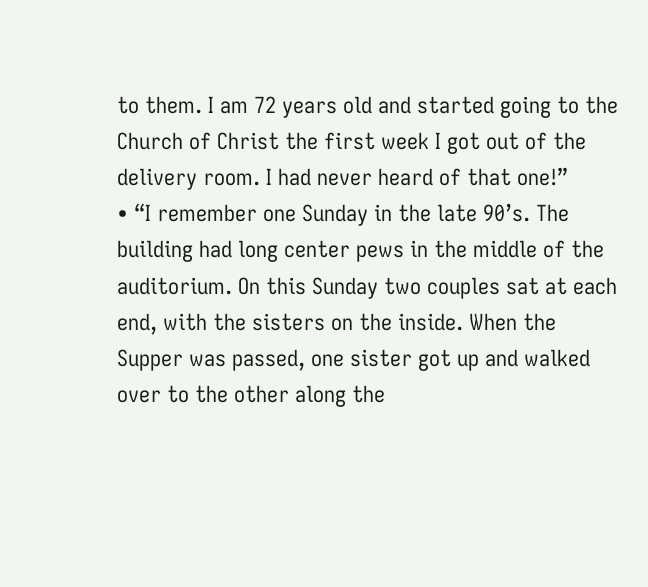to them. I am 72 years old and started going to the Church of Christ the first week I got out of the delivery room. I had never heard of that one!”
• “I remember one Sunday in the late 90’s. The building had long center pews in the middle of the auditorium. On this Sunday two couples sat at each end, with the sisters on the inside. When the Supper was passed, one sister got up and walked over to the other along the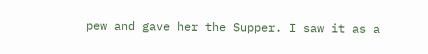pew and gave her the Supper. I saw it as a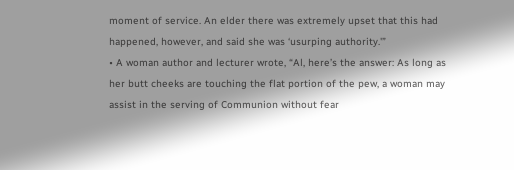moment of service. An elder there was extremely upset that this had happened, however, and said she was ‘usurping authority.'”
• A woman author and lecturer wrote, “Al, here’s the answer: As long as her butt cheeks are touching the flat portion of the pew, a woman may assist in the serving of Communion without fear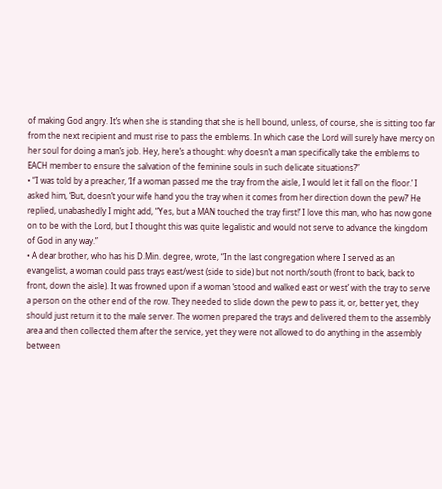of making God angry. It’s when she is standing that she is hell bound, unless, of course, she is sitting too far from the next recipient and must rise to pass the emblems. In which case the Lord will surely have mercy on her soul for doing a man’s job. Hey, here’s a thought: why doesn’t a man specifically take the emblems to EACH member to ensure the salvation of the feminine souls in such delicate situations?”
• “I was told by a preacher, ‘If a woman passed me the tray from the aisle, I would let it fall on the floor.’ I asked him, ‘But, doesn’t your wife hand you the tray when it comes from her direction down the pew?’ He replied, unabashedly I might add, “Yes, but a MAN touched the tray first!’ I love this man, who has now gone on to be with the Lord, but I thought this was quite legalistic and would not serve to advance the kingdom of God in any way.”
• A dear brother, who has his D.Min. degree, wrote, “In the last congregation where I served as an evangelist, a woman could pass trays east/west (side to side) but not north/south (front to back, back to front, down the aisle). It was frowned upon if a woman ‘stood and walked east or west’ with the tray to serve a person on the other end of the row. They needed to slide down the pew to pass it, or, better yet, they should just return it to the male server. The women prepared the trays and delivered them to the assembly area and then collected them after the service, yet they were not allowed to do anything in the assembly between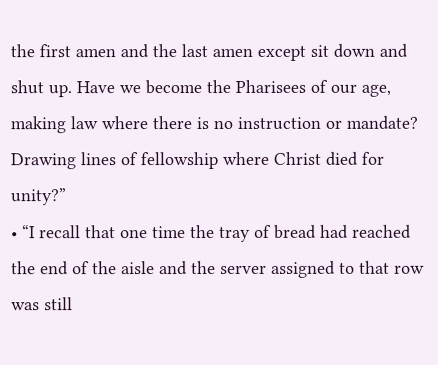the first amen and the last amen except sit down and shut up. Have we become the Pharisees of our age, making law where there is no instruction or mandate? Drawing lines of fellowship where Christ died for unity?”
• “I recall that one time the tray of bread had reached the end of the aisle and the server assigned to that row was still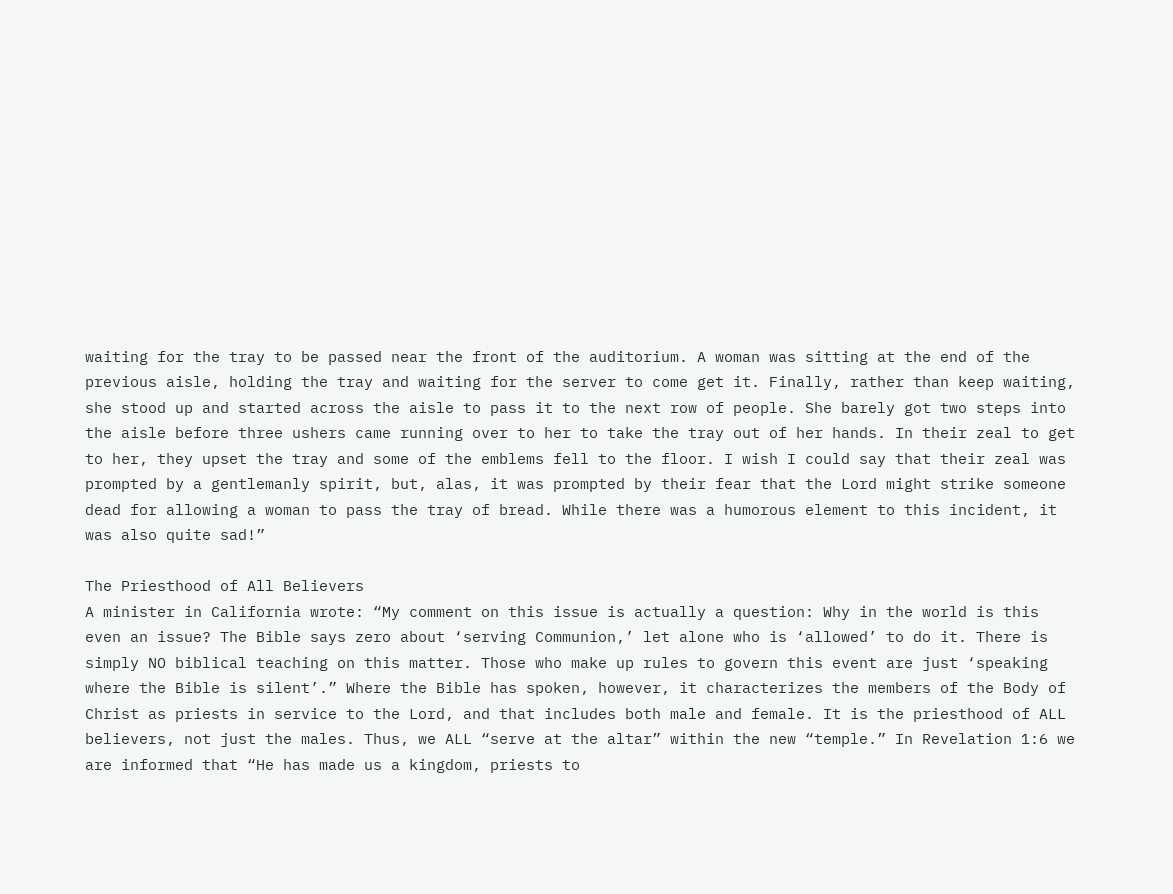waiting for the tray to be passed near the front of the auditorium. A woman was sitting at the end of the previous aisle, holding the tray and waiting for the server to come get it. Finally, rather than keep waiting, she stood up and started across the aisle to pass it to the next row of people. She barely got two steps into the aisle before three ushers came running over to her to take the tray out of her hands. In their zeal to get to her, they upset the tray and some of the emblems fell to the floor. I wish I could say that their zeal was prompted by a gentlemanly spirit, but, alas, it was prompted by their fear that the Lord might strike someone dead for allowing a woman to pass the tray of bread. While there was a humorous element to this incident, it was also quite sad!”

The Priesthood of All Believers
A minister in California wrote: “My comment on this issue is actually a question: Why in the world is this even an issue? The Bible says zero about ‘serving Communion,’ let alone who is ‘allowed’ to do it. There is simply NO biblical teaching on this matter. Those who make up rules to govern this event are just ‘speaking where the Bible is silent’.” Where the Bible has spoken, however, it characterizes the members of the Body of Christ as priests in service to the Lord, and that includes both male and female. It is the priesthood of ALL believers, not just the males. Thus, we ALL “serve at the altar” within the new “temple.” In Revelation 1:6 we are informed that “He has made us a kingdom, priests to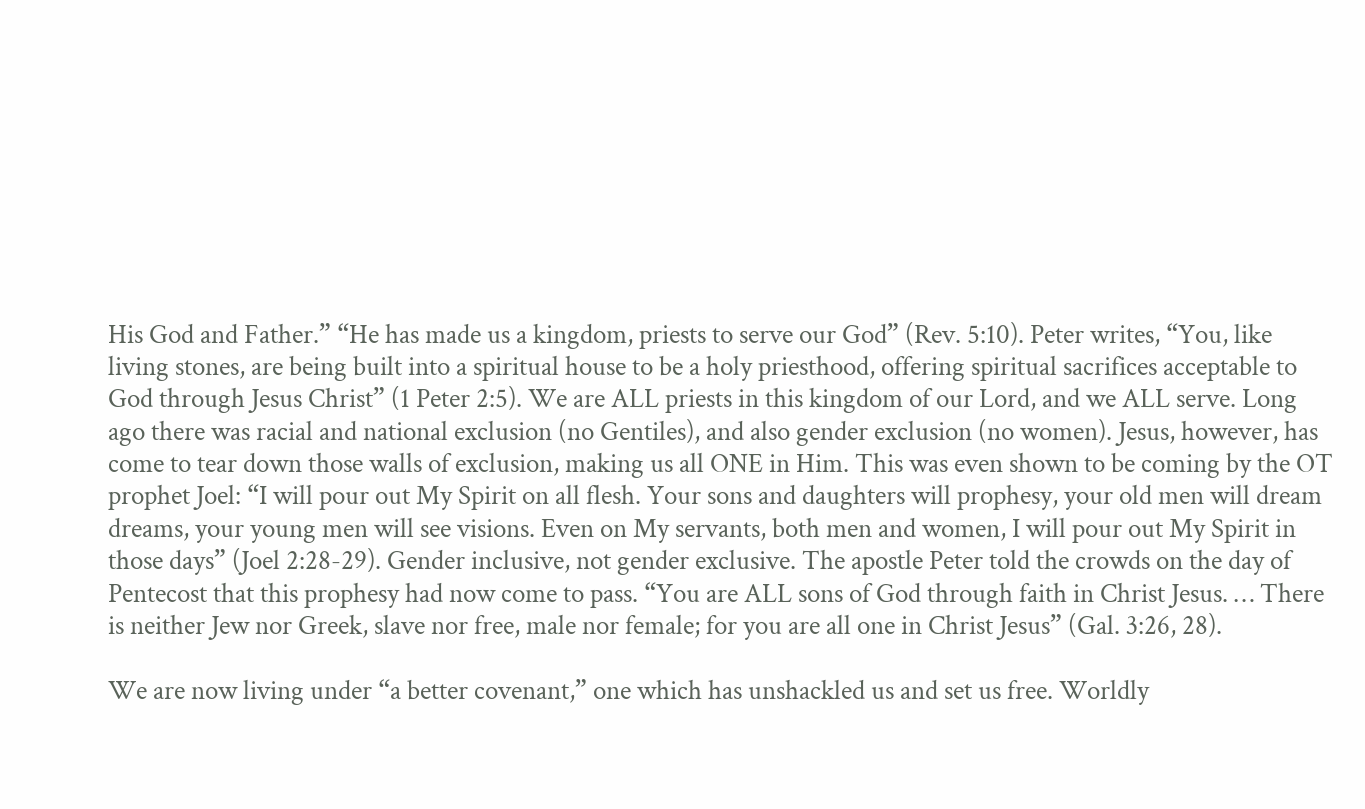His God and Father.” “He has made us a kingdom, priests to serve our God” (Rev. 5:10). Peter writes, “You, like living stones, are being built into a spiritual house to be a holy priesthood, offering spiritual sacrifices acceptable to God through Jesus Christ” (1 Peter 2:5). We are ALL priests in this kingdom of our Lord, and we ALL serve. Long ago there was racial and national exclusion (no Gentiles), and also gender exclusion (no women). Jesus, however, has come to tear down those walls of exclusion, making us all ONE in Him. This was even shown to be coming by the OT prophet Joel: “I will pour out My Spirit on all flesh. Your sons and daughters will prophesy, your old men will dream dreams, your young men will see visions. Even on My servants, both men and women, I will pour out My Spirit in those days” (Joel 2:28-29). Gender inclusive, not gender exclusive. The apostle Peter told the crowds on the day of Pentecost that this prophesy had now come to pass. “You are ALL sons of God through faith in Christ Jesus. … There is neither Jew nor Greek, slave nor free, male nor female; for you are all one in Christ Jesus” (Gal. 3:26, 28).

We are now living under “a better covenant,” one which has unshackled us and set us free. Worldly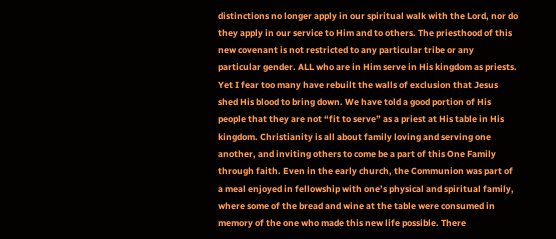distinctions no longer apply in our spiritual walk with the Lord, nor do they apply in our service to Him and to others. The priesthood of this new covenant is not restricted to any particular tribe or any particular gender. ALL who are in Him serve in His kingdom as priests. Yet I fear too many have rebuilt the walls of exclusion that Jesus shed His blood to bring down. We have told a good portion of His people that they are not “fit to serve” as a priest at His table in His kingdom. Christianity is all about family loving and serving one another, and inviting others to come be a part of this One Family through faith. Even in the early church, the Communion was part of a meal enjoyed in fellowship with one’s physical and spiritual family, where some of the bread and wine at the table were consumed in memory of the one who made this new life possible. There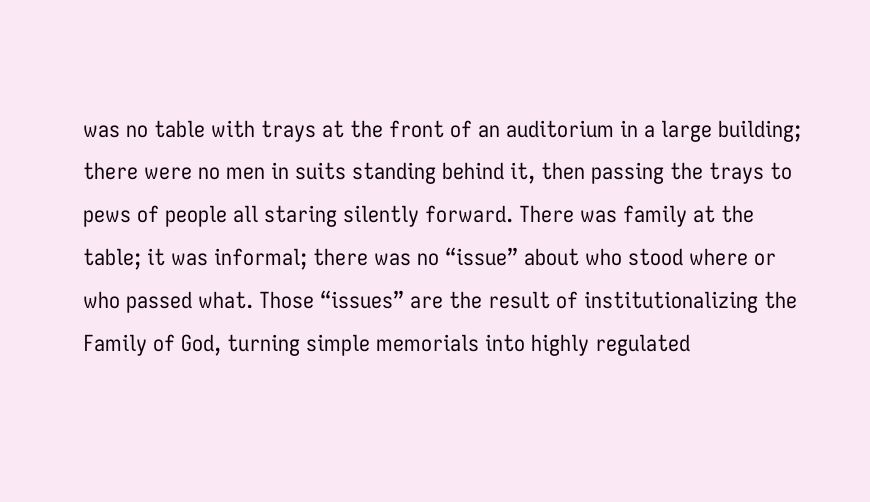was no table with trays at the front of an auditorium in a large building; there were no men in suits standing behind it, then passing the trays to pews of people all staring silently forward. There was family at the table; it was informal; there was no “issue” about who stood where or who passed what. Those “issues” are the result of institutionalizing the Family of God, turning simple memorials into highly regulated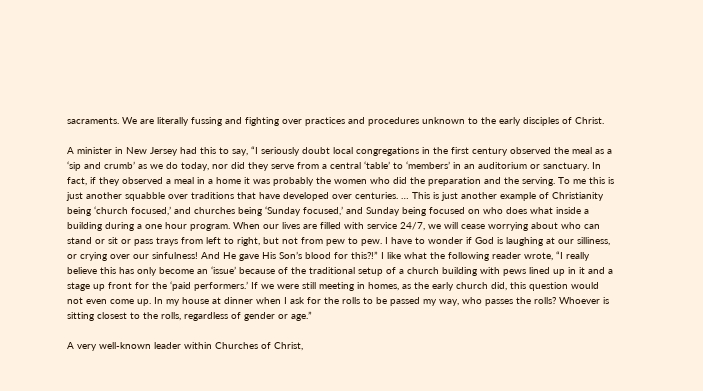sacraments. We are literally fussing and fighting over practices and procedures unknown to the early disciples of Christ.

A minister in New Jersey had this to say, “I seriously doubt local congregations in the first century observed the meal as a ‘sip and crumb’ as we do today, nor did they serve from a central ‘table’ to ‘members’ in an auditorium or sanctuary. In fact, if they observed a meal in a home it was probably the women who did the preparation and the serving. To me this is just another squabble over traditions that have developed over centuries. … This is just another example of Christianity being ‘church focused,’ and churches being ‘Sunday focused,’ and Sunday being focused on who does what inside a building during a one hour program. When our lives are filled with service 24/7, we will cease worrying about who can stand or sit or pass trays from left to right, but not from pew to pew. I have to wonder if God is laughing at our silliness, or crying over our sinfulness! And He gave His Son’s blood for this?!” I like what the following reader wrote, “I really believe this has only become an ‘issue’ because of the traditional setup of a church building with pews lined up in it and a stage up front for the ‘paid performers.’ If we were still meeting in homes, as the early church did, this question would not even come up. In my house at dinner when I ask for the rolls to be passed my way, who passes the rolls? Whoever is sitting closest to the rolls, regardless of gender or age.”

A very well-known leader within Churches of Christ,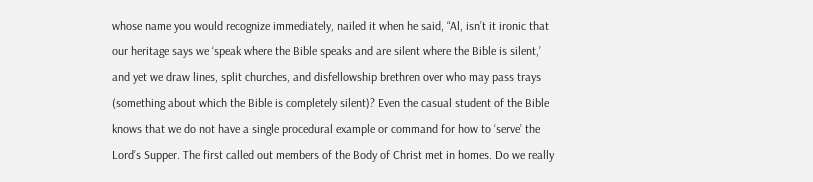whose name you would recognize immediately, nailed it when he said, “Al, isn’t it ironic that our heritage says we ‘speak where the Bible speaks and are silent where the Bible is silent,’ and yet we draw lines, split churches, and disfellowship brethren over who may pass trays (something about which the Bible is completely silent)? Even the casual student of the Bible knows that we do not have a single procedural example or command for how to ‘serve’ the Lord’s Supper. The first called out members of the Body of Christ met in homes. Do we really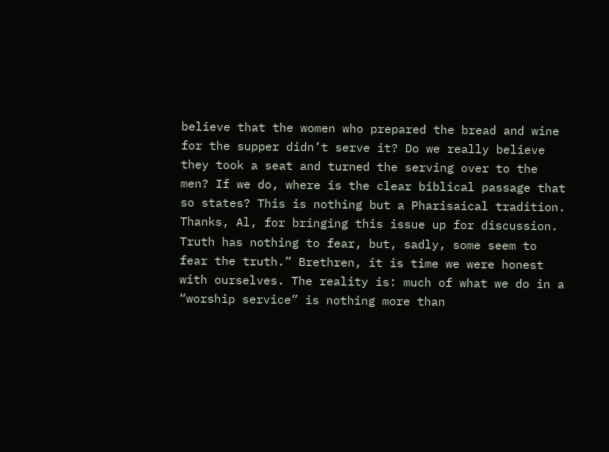believe that the women who prepared the bread and wine for the supper didn’t serve it? Do we really believe they took a seat and turned the serving over to the men? If we do, where is the clear biblical passage that so states? This is nothing but a Pharisaical tradition. Thanks, Al, for bringing this issue up for discussion. Truth has nothing to fear, but, sadly, some seem to fear the truth.” Brethren, it is time we were honest with ourselves. The reality is: much of what we do in a “worship service” is nothing more than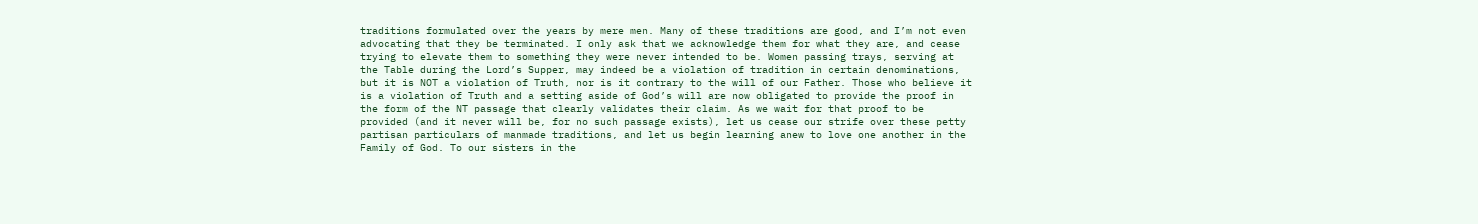traditions formulated over the years by mere men. Many of these traditions are good, and I’m not even advocating that they be terminated. I only ask that we acknowledge them for what they are, and cease trying to elevate them to something they were never intended to be. Women passing trays, serving at the Table during the Lord’s Supper, may indeed be a violation of tradition in certain denominations, but it is NOT a violation of Truth, nor is it contrary to the will of our Father. Those who believe it is a violation of Truth and a setting aside of God’s will are now obligated to provide the proof in the form of the NT passage that clearly validates their claim. As we wait for that proof to be provided (and it never will be, for no such passage exists), let us cease our strife over these petty partisan particulars of manmade traditions, and let us begin learning anew to love one another in the Family of God. To our sisters in the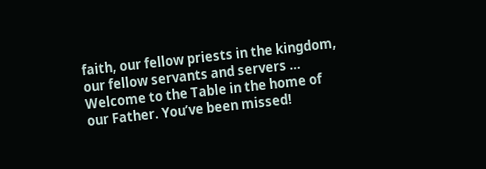faith, our fellow priests in the kingdom, our fellow servants and servers … Welcome to the Table in the home of our Father. You’ve been missed!